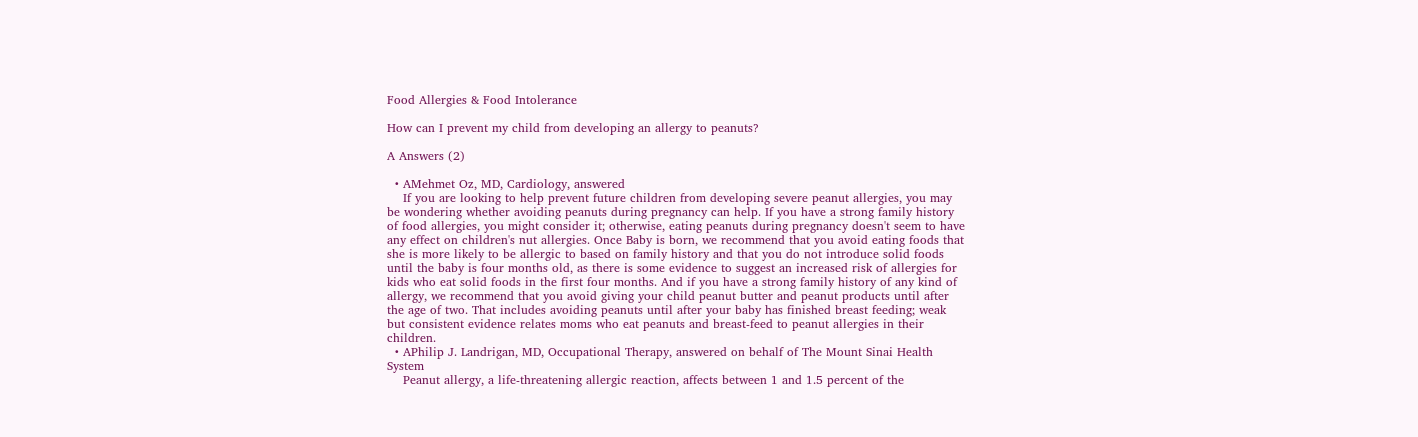Food Allergies & Food Intolerance

How can I prevent my child from developing an allergy to peanuts?

A Answers (2)

  • AMehmet Oz, MD, Cardiology, answered
    If you are looking to help prevent future children from developing severe peanut allergies, you may be wondering whether avoiding peanuts during pregnancy can help. If you have a strong family history of food allergies, you might consider it; otherwise, eating peanuts during pregnancy doesn't seem to have any effect on children's nut allergies. Once Baby is born, we recommend that you avoid eating foods that she is more likely to be allergic to based on family history and that you do not introduce solid foods until the baby is four months old, as there is some evidence to suggest an increased risk of allergies for kids who eat solid foods in the first four months. And if you have a strong family history of any kind of allergy, we recommend that you avoid giving your child peanut butter and peanut products until after the age of two. That includes avoiding peanuts until after your baby has finished breast feeding; weak but consistent evidence relates moms who eat peanuts and breast-feed to peanut allergies in their children.
  • APhilip J. Landrigan, MD, Occupational Therapy, answered on behalf of The Mount Sinai Health System
    Peanut allergy, a life-threatening allergic reaction, affects between 1 and 1.5 percent of the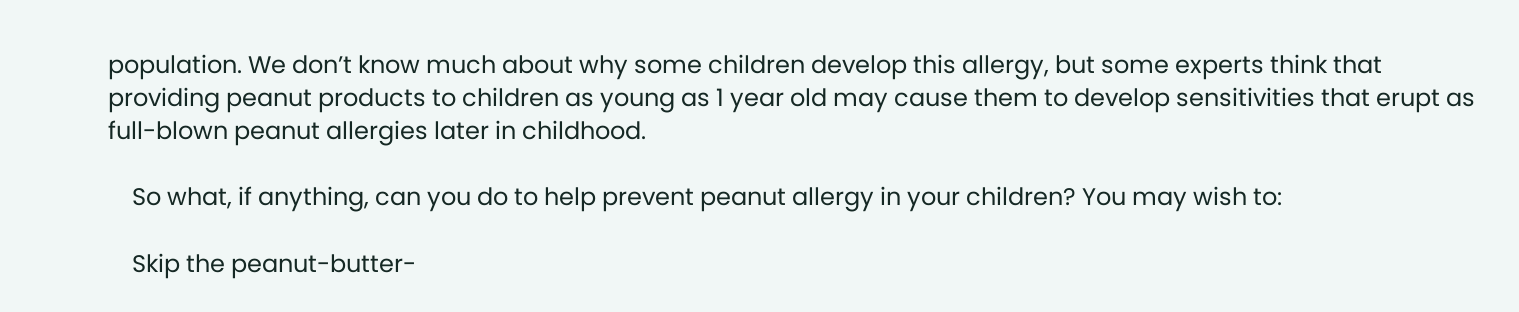population. We don’t know much about why some children develop this allergy, but some experts think that providing peanut products to children as young as 1 year old may cause them to develop sensitivities that erupt as full-blown peanut allergies later in childhood.

    So what, if anything, can you do to help prevent peanut allergy in your children? You may wish to:

    Skip the peanut-butter-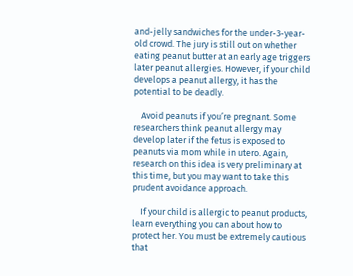and-jelly sandwiches for the under-3-year-old crowd. The jury is still out on whether eating peanut butter at an early age triggers later peanut allergies. However, if your child develops a peanut allergy, it has the potential to be deadly.

    Avoid peanuts if you’re pregnant. Some researchers think peanut allergy may develop later if the fetus is exposed to peanuts via mom while in utero. Again, research on this idea is very preliminary at this time, but you may want to take this prudent avoidance approach.

    If your child is allergic to peanut products, learn everything you can about how to protect her. You must be extremely cautious that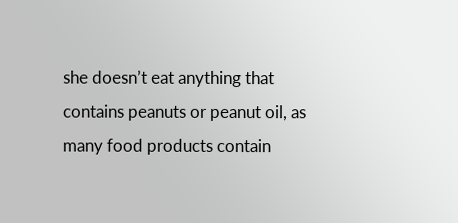she doesn’t eat anything that contains peanuts or peanut oil, as many food products contain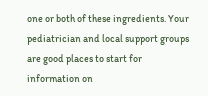one or both of these ingredients. Your pediatrician and local support groups are good places to start for information on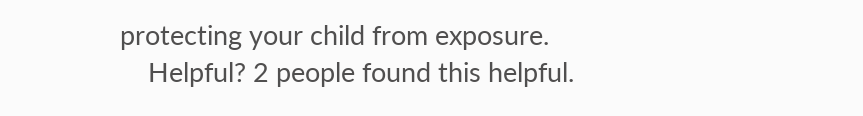protecting your child from exposure.
    Helpful? 2 people found this helpful.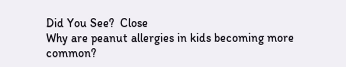Did You See?  Close
Why are peanut allergies in kids becoming more common?